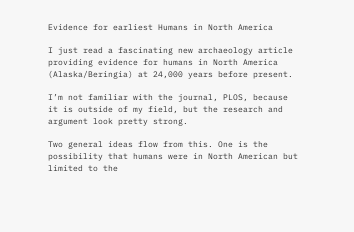Evidence for earliest Humans in North America

I just read a fascinating new archaeology article providing evidence for humans in North America  (Alaska/Beringia) at 24,000 years before present.

I’m not familiar with the journal, PLOS, because it is outside of my field, but the research and argument look pretty strong.

Two general ideas flow from this. One is the possibility that humans were in North American but limited to the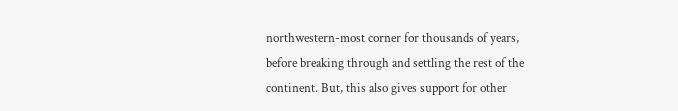northwestern-most corner for thousands of years, before breaking through and settling the rest of the continent. But, this also gives support for other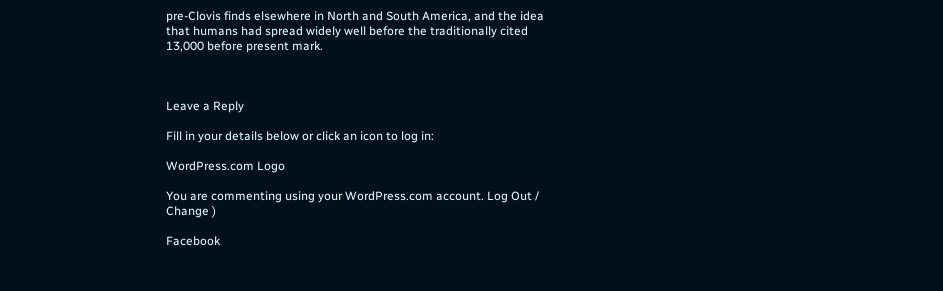pre-Clovis finds elsewhere in North and South America, and the idea that humans had spread widely well before the traditionally cited 13,000 before present mark.



Leave a Reply

Fill in your details below or click an icon to log in:

WordPress.com Logo

You are commenting using your WordPress.com account. Log Out /  Change )

Facebook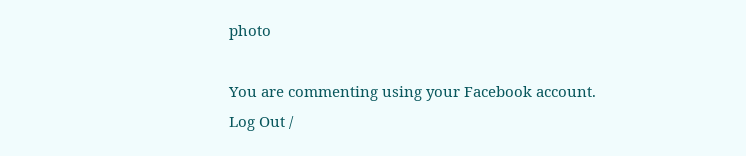photo

You are commenting using your Facebook account. Log Out /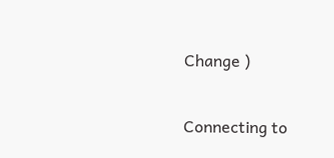Change )

Connecting to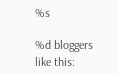%s

%d bloggers like this: